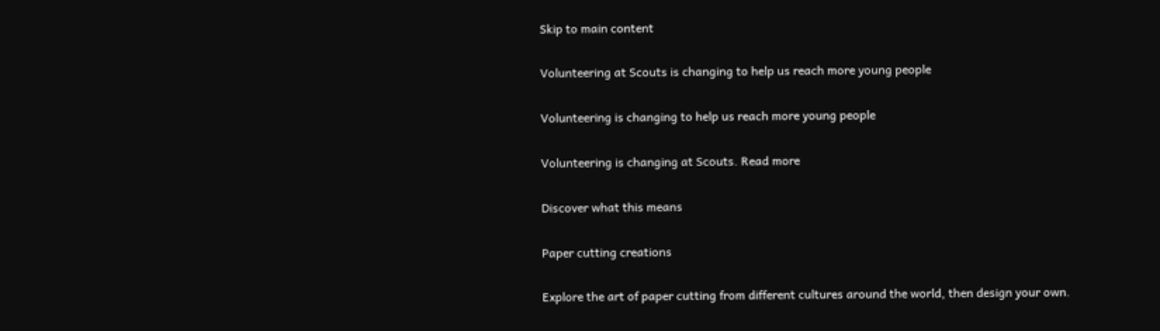Skip to main content

Volunteering at Scouts is changing to help us reach more young people

Volunteering is changing to help us reach more young people

Volunteering is changing at Scouts. Read more

Discover what this means

Paper cutting creations

Explore the art of paper cutting from different cultures around the world, then design your own.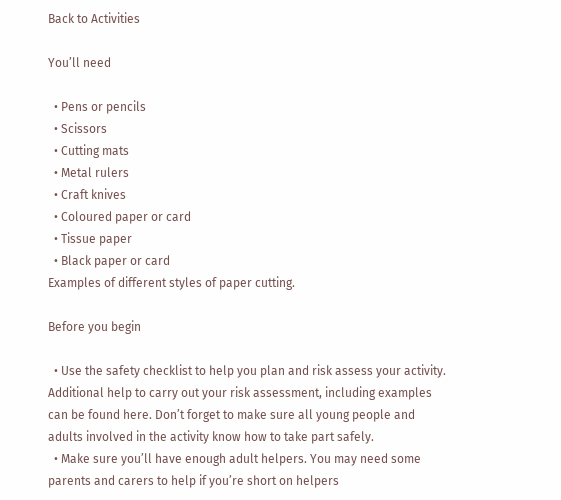Back to Activities

You’ll need

  • Pens or pencils
  • Scissors
  • Cutting mats
  • Metal rulers
  • Craft knives
  • Coloured paper or card
  • Tissue paper
  • Black paper or card
Examples of different styles of paper cutting.

Before you begin

  • Use the safety checklist to help you plan and risk assess your activity. Additional help to carry out your risk assessment, including examples can be found here. Don’t forget to make sure all young people and adults involved in the activity know how to take part safely.
  • Make sure you’ll have enough adult helpers. You may need some parents and carers to help if you’re short on helpers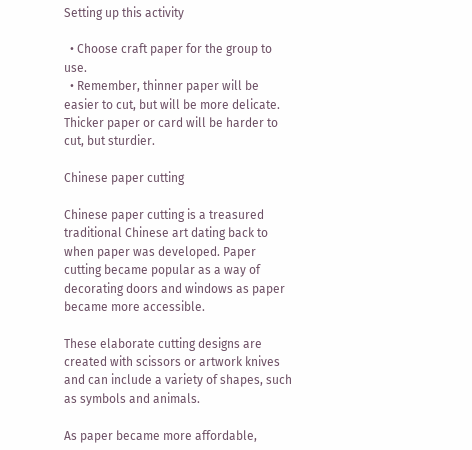Setting up this activity

  • Choose craft paper for the group to use.
  • Remember, thinner paper will be easier to cut, but will be more delicate. Thicker paper or card will be harder to cut, but sturdier.

Chinese paper cutting

Chinese paper cutting is a treasured traditional Chinese art dating back to when paper was developed. Paper cutting became popular as a way of decorating doors and windows as paper became more accessible.

These elaborate cutting designs are created with scissors or artwork knives and can include a variety of shapes, such as symbols and animals.

As paper became more affordable,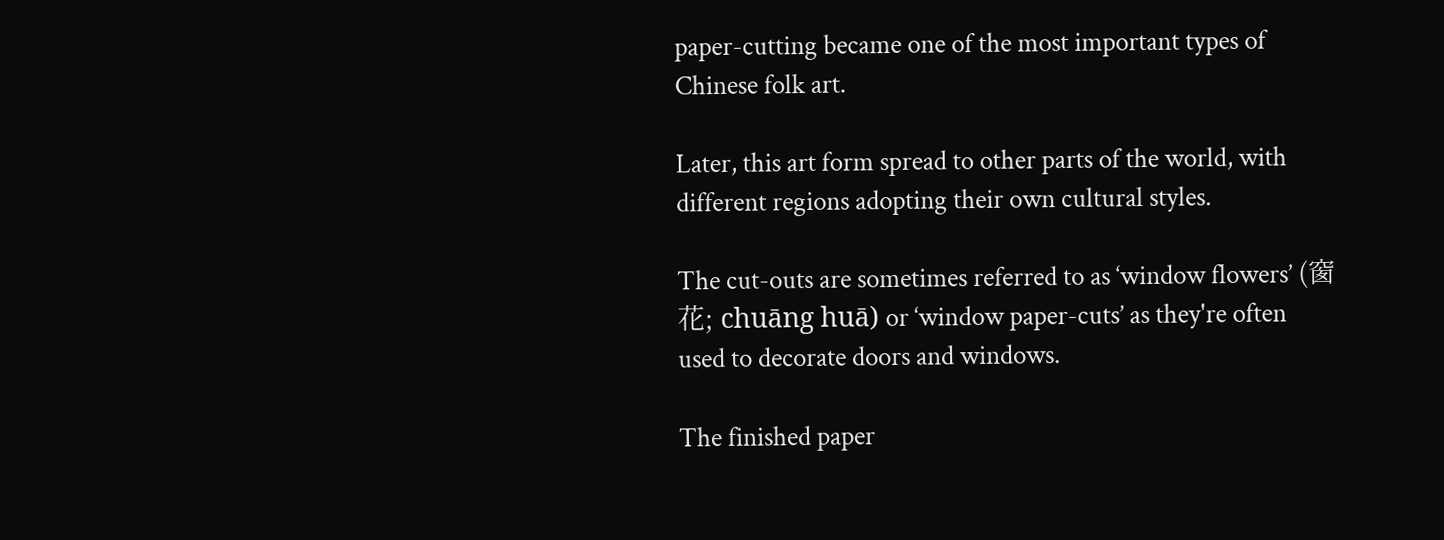paper-cutting became one of the most important types of Chinese folk art.

Later, this art form spread to other parts of the world, with different regions adopting their own cultural styles.

The cut-outs are sometimes referred to as ‘window flowers’ (窗花; chuāng huā) or ‘window paper-cuts’ as they're often used to decorate doors and windows.

The finished paper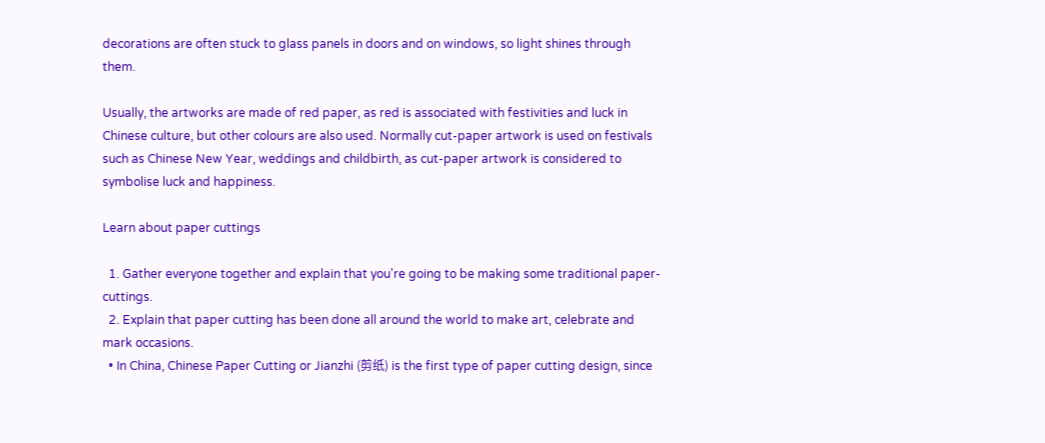decorations are often stuck to glass panels in doors and on windows, so light shines through them.

Usually, the artworks are made of red paper, as red is associated with festivities and luck in Chinese culture, but other colours are also used. Normally cut-paper artwork is used on festivals such as Chinese New Year, weddings and childbirth, as cut-paper artwork is considered to symbolise luck and happiness.

Learn about paper cuttings

  1. Gather everyone together and explain that you're going to be making some traditional paper-cuttings.
  2. Explain that paper cutting has been done all around the world to make art, celebrate and mark occasions.
  • In China, Chinese Paper Cutting or Jianzhi (剪纸) is the first type of paper cutting design, since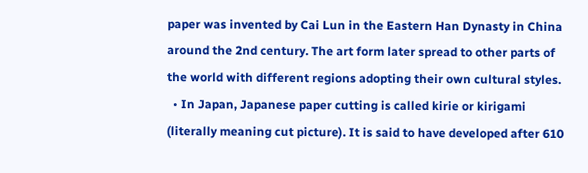paper was invented by Cai Lun in the Eastern Han Dynasty in China around the 2nd century. The art form later spread to other parts of the world with different regions adopting their own cultural styles.
  • In Japan, Japanese paper cutting is called kirie or kirigami (literally meaning cut picture). It is said to have developed after 610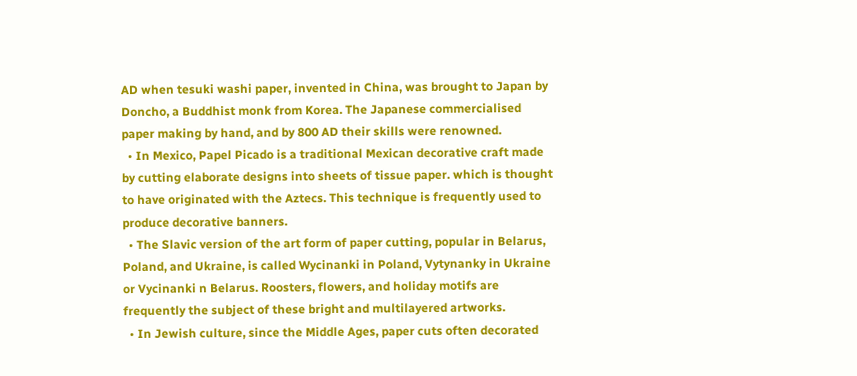AD when tesuki washi paper, invented in China, was brought to Japan by Doncho, a Buddhist monk from Korea. The Japanese commercialised paper making by hand, and by 800 AD their skills were renowned.
  • In Mexico, Papel Picado is a traditional Mexican decorative craft made by cutting elaborate designs into sheets of tissue paper. which is thought to have originated with the Aztecs. This technique is frequently used to produce decorative banners.
  • The Slavic version of the art form of paper cutting, popular in Belarus, Poland, and Ukraine, is called Wycinanki in Poland, Vytynanky in Ukraine or Vycinanki n Belarus. Roosters, flowers, and holiday motifs are frequently the subject of these bright and multilayered artworks.
  • In Jewish culture, since the Middle Ages, paper cuts often decorated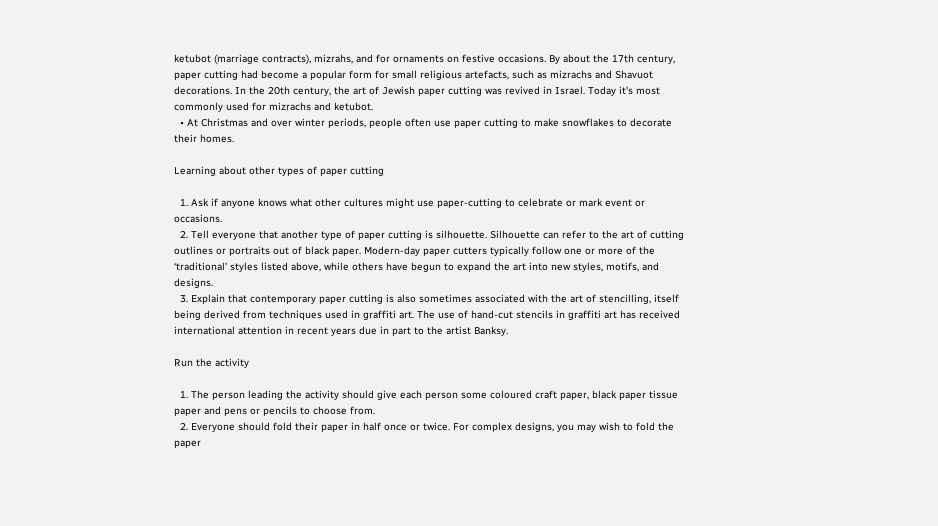ketubot (marriage contracts), mizrahs, and for ornaments on festive occasions. By about the 17th century, paper cutting had become a popular form for small religious artefacts, such as mizrachs and Shavuot decorations. In the 20th century, the art of Jewish paper cutting was revived in Israel. Today it's most commonly used for mizrachs and ketubot.
  • At Christmas and over winter periods, people often use paper cutting to make snowflakes to decorate their homes.

Learning about other types of paper cutting

  1. Ask if anyone knows what other cultures might use paper-cutting to celebrate or mark event or occasions.
  2. Tell everyone that another type of paper cutting is silhouette. Silhouette can refer to the art of cutting outlines or portraits out of black paper. Modern-day paper cutters typically follow one or more of the ‘traditional’ styles listed above, while others have begun to expand the art into new styles, motifs, and designs.
  3. Explain that contemporary paper cutting is also sometimes associated with the art of stencilling, itself being derived from techniques used in graffiti art. The use of hand-cut stencils in graffiti art has received international attention in recent years due in part to the artist Banksy.

Run the activity

  1. The person leading the activity should give each person some coloured craft paper, black paper tissue paper and pens or pencils to choose from.
  2. Everyone should fold their paper in half once or twice. For complex designs, you may wish to fold the paper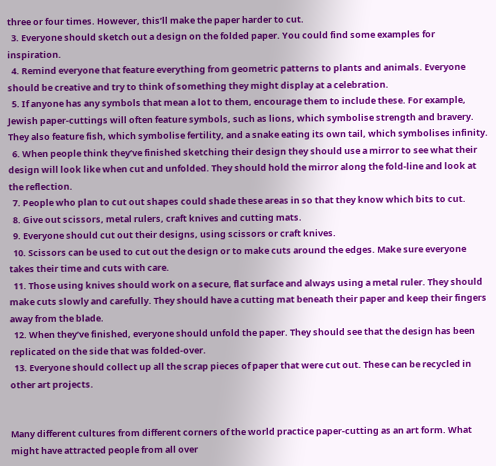three or four times. However, this’ll make the paper harder to cut.
  3. Everyone should sketch out a design on the folded paper. You could find some examples for inspiration.
  4. Remind everyone that feature everything from geometric patterns to plants and animals. Everyone should be creative and try to think of something they might display at a celebration.
  5. If anyone has any symbols that mean a lot to them, encourage them to include these. For example, Jewish paper-cuttings will often feature symbols, such as lions, which symbolise strength and bravery. They also feature fish, which symbolise fertility, and a snake eating its own tail, which symbolises infinity.
  6. When people think they’ve finished sketching their design they should use a mirror to see what their design will look like when cut and unfolded. They should hold the mirror along the fold-line and look at the reflection.
  7. People who plan to cut out shapes could shade these areas in so that they know which bits to cut.
  8. Give out scissors, metal rulers, craft knives and cutting mats.
  9. Everyone should cut out their designs, using scissors or craft knives.
  10. Scissors can be used to cut out the design or to make cuts around the edges. Make sure everyone takes their time and cuts with care.
  11. Those using knives should work on a secure, flat surface and always using a metal ruler. They should make cuts slowly and carefully. They should have a cutting mat beneath their paper and keep their fingers away from the blade.
  12. When they’ve finished, everyone should unfold the paper. They should see that the design has been replicated on the side that was folded-over.
  13. Everyone should collect up all the scrap pieces of paper that were cut out. These can be recycled in other art projects.


Many different cultures from different corners of the world practice paper-cutting as an art form. What might have attracted people from all over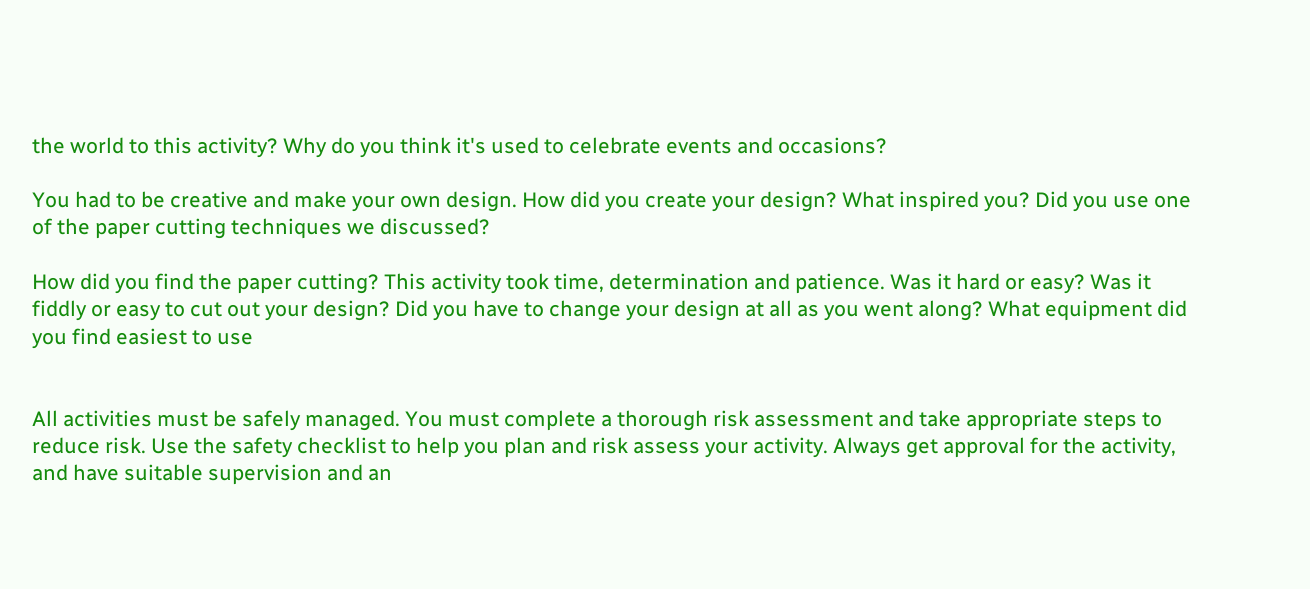the world to this activity? Why do you think it's used to celebrate events and occasions?

You had to be creative and make your own design. How did you create your design? What inspired you? Did you use one of the paper cutting techniques we discussed?

How did you find the paper cutting? This activity took time, determination and patience. Was it hard or easy? Was it fiddly or easy to cut out your design? Did you have to change your design at all as you went along? What equipment did you find easiest to use


All activities must be safely managed. You must complete a thorough risk assessment and take appropriate steps to reduce risk. Use the safety checklist to help you plan and risk assess your activity. Always get approval for the activity, and have suitable supervision and an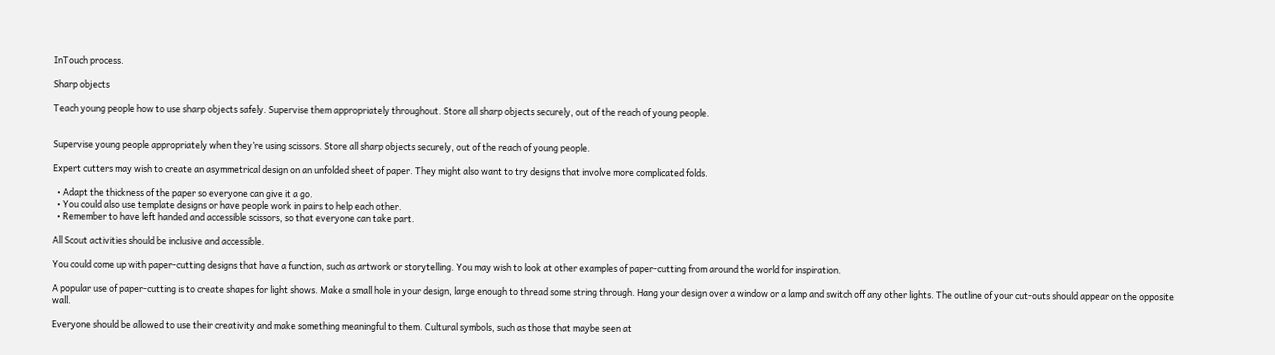InTouch process.

Sharp objects

Teach young people how to use sharp objects safely. Supervise them appropriately throughout. Store all sharp objects securely, out of the reach of young people.


Supervise young people appropriately when they’re using scissors. Store all sharp objects securely, out of the reach of young people.

Expert cutters may wish to create an asymmetrical design on an unfolded sheet of paper. They might also want to try designs that involve more complicated folds.

  • Adapt the thickness of the paper so everyone can give it a go.
  • You could also use template designs or have people work in pairs to help each other.
  • Remember to have left handed and accessible scissors, so that everyone can take part.

All Scout activities should be inclusive and accessible.

You could come up with paper-cutting designs that have a function, such as artwork or storytelling. You may wish to look at other examples of paper-cutting from around the world for inspiration.

A popular use of paper-cutting is to create shapes for light shows. Make a small hole in your design, large enough to thread some string through. Hang your design over a window or a lamp and switch off any other lights. The outline of your cut-outs should appear on the opposite wall.

Everyone should be allowed to use their creativity and make something meaningful to them. Cultural symbols, such as those that maybe seen at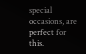special occasions, are perfect for this.